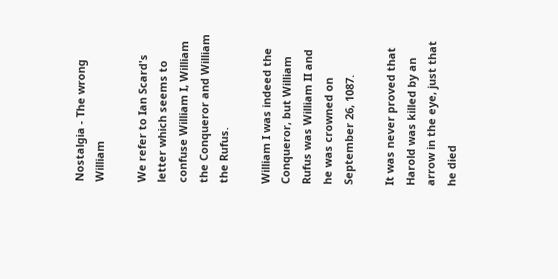Nostalgia - The wrong William

We refer to Ian Scard's letter which seems to confuse William I, William the Conqueror and William the Rufus.

William I was indeed the Conqueror, but William Rufus was William II and he was crowned on September 26, 1087.

It was never proved that Harold was killed by an arrow in the eye, just that he died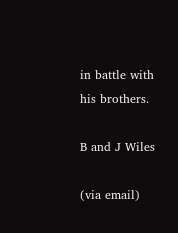in battle with his brothers.

B and J Wiles

(via email)